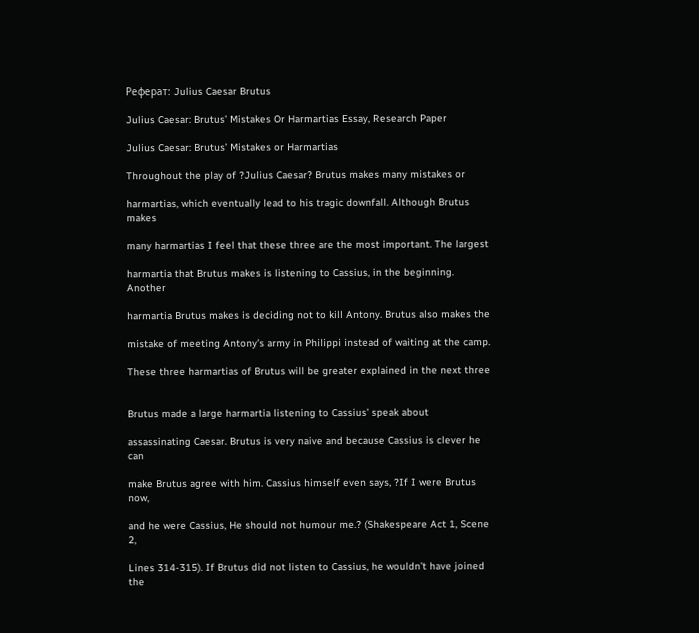Реферат: Julius Caesar Brutus

Julius Caesar: Brutus’ Mistakes Or Harmartias Essay, Research Paper

Julius Caesar: Brutus’ Mistakes or Harmartias

Throughout the play of ?Julius Caesar? Brutus makes many mistakes or

harmartias, which eventually lead to his tragic downfall. Although Brutus makes

many harmartias I feel that these three are the most important. The largest

harmartia that Brutus makes is listening to Cassius, in the beginning. Another

harmartia Brutus makes is deciding not to kill Antony. Brutus also makes the

mistake of meeting Antony’s army in Philippi instead of waiting at the camp.

These three harmartias of Brutus will be greater explained in the next three


Brutus made a large harmartia listening to Cassius’ speak about

assassinating Caesar. Brutus is very naive and because Cassius is clever he can

make Brutus agree with him. Cassius himself even says, ?If I were Brutus now,

and he were Cassius, He should not humour me.? (Shakespeare Act 1, Scene 2,

Lines 314-315). If Brutus did not listen to Cassius, he wouldn’t have joined the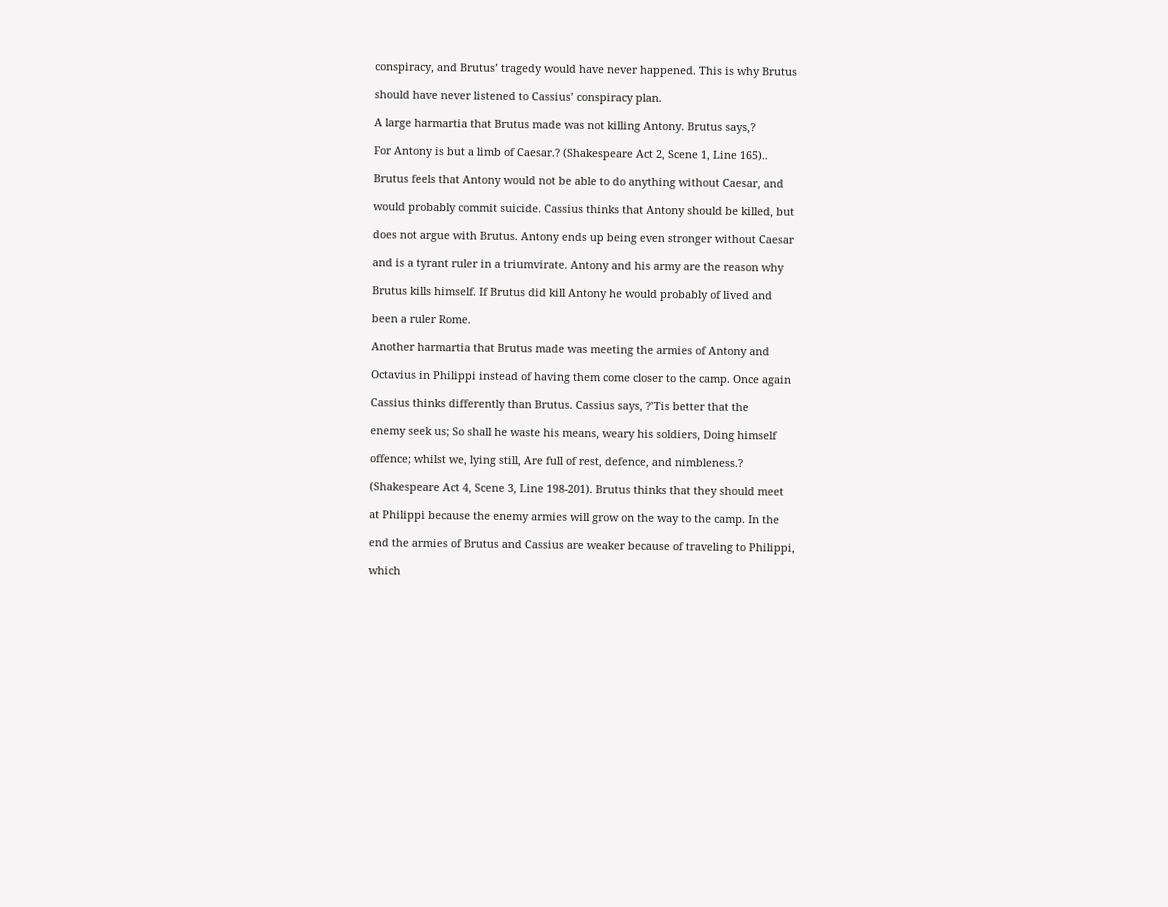conspiracy, and Brutus’ tragedy would have never happened. This is why Brutus

should have never listened to Cassius’ conspiracy plan.

A large harmartia that Brutus made was not killing Antony. Brutus says,?

For Antony is but a limb of Caesar.? (Shakespeare Act 2, Scene 1, Line 165)..

Brutus feels that Antony would not be able to do anything without Caesar, and

would probably commit suicide. Cassius thinks that Antony should be killed, but

does not argue with Brutus. Antony ends up being even stronger without Caesar

and is a tyrant ruler in a triumvirate. Antony and his army are the reason why

Brutus kills himself. If Brutus did kill Antony he would probably of lived and

been a ruler Rome.

Another harmartia that Brutus made was meeting the armies of Antony and

Octavius in Philippi instead of having them come closer to the camp. Once again

Cassius thinks differently than Brutus. Cassius says, ?’Tis better that the

enemy seek us; So shall he waste his means, weary his soldiers, Doing himself

offence; whilst we, lying still, Are full of rest, defence, and nimbleness.?

(Shakespeare Act 4, Scene 3, Line 198-201). Brutus thinks that they should meet

at Philippi because the enemy armies will grow on the way to the camp. In the

end the armies of Brutus and Cassius are weaker because of traveling to Philippi,

which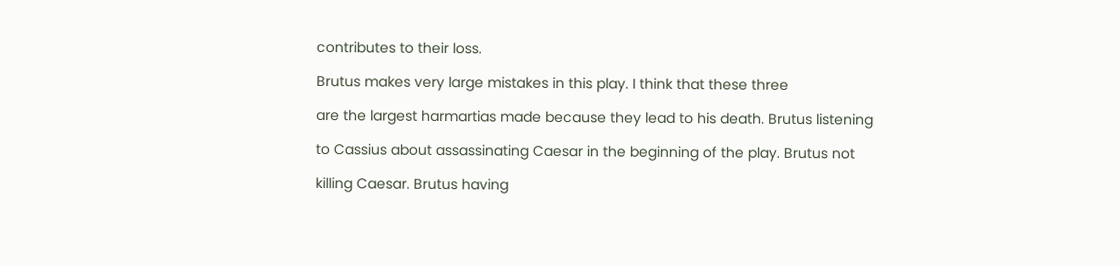contributes to their loss.

Brutus makes very large mistakes in this play. I think that these three

are the largest harmartias made because they lead to his death. Brutus listening

to Cassius about assassinating Caesar in the beginning of the play. Brutus not

killing Caesar. Brutus having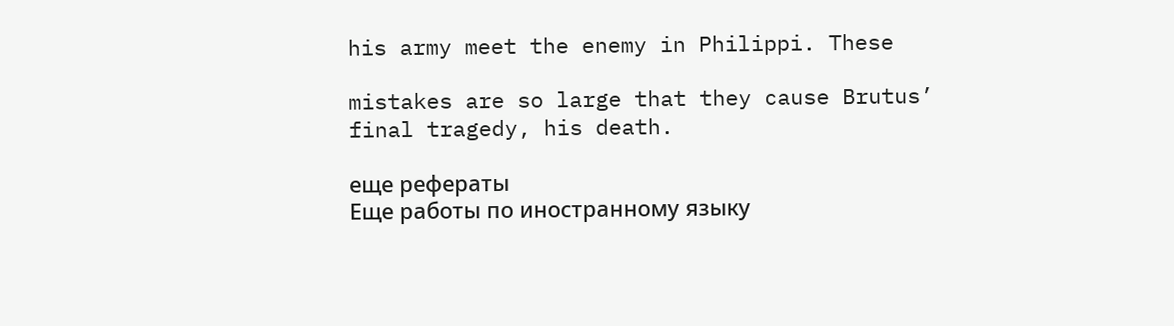his army meet the enemy in Philippi. These

mistakes are so large that they cause Brutus’ final tragedy, his death.

еще рефераты
Еще работы по иностранному языку